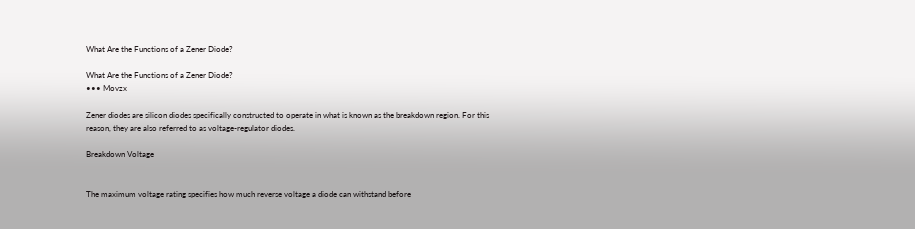What Are the Functions of a Zener Diode?

What Are the Functions of a Zener Diode?
••• Movzx

Zener diodes are silicon diodes specifically constructed to operate in what is known as the breakdown region. For this reason, they are also referred to as voltage-regulator diodes.

Breakdown Voltage


The maximum voltage rating specifies how much reverse voltage a diode can withstand before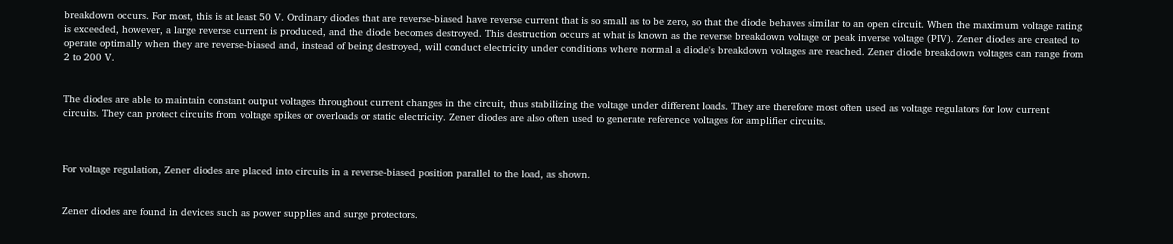breakdown occurs. For most, this is at least 50 V. Ordinary diodes that are reverse-biased have reverse current that is so small as to be zero, so that the diode behaves similar to an open circuit. When the maximum voltage rating is exceeded, however, a large reverse current is produced, and the diode becomes destroyed. This destruction occurs at what is known as the reverse breakdown voltage or peak inverse voltage (PIV). Zener diodes are created to operate optimally when they are reverse-biased and, instead of being destroyed, will conduct electricity under conditions where normal a diode's breakdown voltages are reached. Zener diode breakdown voltages can range from 2 to 200 V.


The diodes are able to maintain constant output voltages throughout current changes in the circuit, thus stabilizing the voltage under different loads. They are therefore most often used as voltage regulators for low current circuits. They can protect circuits from voltage spikes or overloads or static electricity. Zener diodes are also often used to generate reference voltages for amplifier circuits.



For voltage regulation, Zener diodes are placed into circuits in a reverse-biased position parallel to the load, as shown.


Zener diodes are found in devices such as power supplies and surge protectors.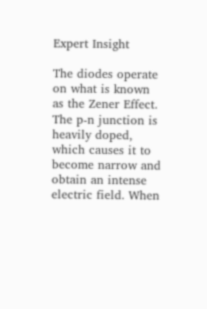Expert Insight

The diodes operate on what is known as the Zener Effect. The p-n junction is heavily doped, which causes it to become narrow and obtain an intense electric field. When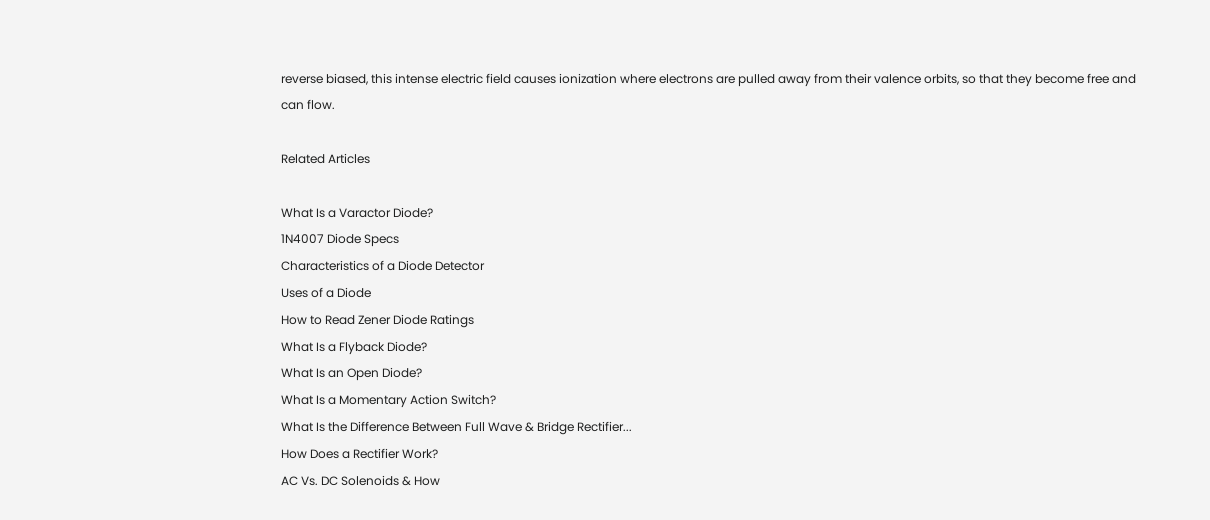reverse biased, this intense electric field causes ionization where electrons are pulled away from their valence orbits, so that they become free and can flow.

Related Articles

What Is a Varactor Diode?
1N4007 Diode Specs
Characteristics of a Diode Detector
Uses of a Diode
How to Read Zener Diode Ratings
What Is a Flyback Diode?
What Is an Open Diode?
What Is a Momentary Action Switch?
What Is the Difference Between Full Wave & Bridge Rectifier...
How Does a Rectifier Work?
AC Vs. DC Solenoids & How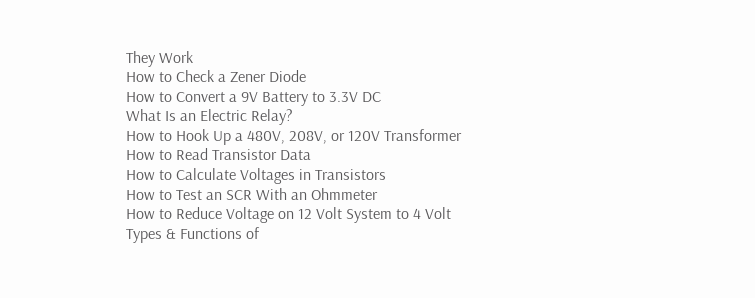They Work
How to Check a Zener Diode
How to Convert a 9V Battery to 3.3V DC
What Is an Electric Relay?
How to Hook Up a 480V, 208V, or 120V Transformer
How to Read Transistor Data
How to Calculate Voltages in Transistors
How to Test an SCR With an Ohmmeter
How to Reduce Voltage on 12 Volt System to 4 Volt
Types & Functions of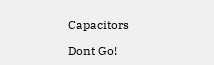Capacitors

Dont Go!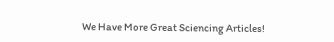We Have More Great Sciencing Articles!